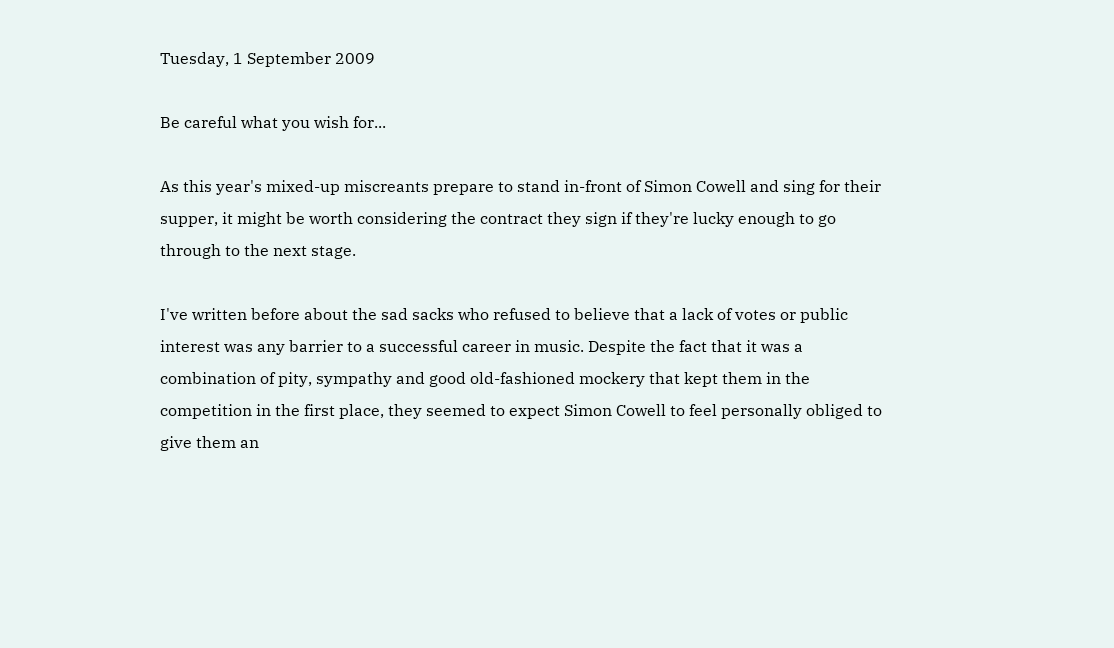Tuesday, 1 September 2009

Be careful what you wish for...

As this year's mixed-up miscreants prepare to stand in-front of Simon Cowell and sing for their supper, it might be worth considering the contract they sign if they're lucky enough to go through to the next stage.

I've written before about the sad sacks who refused to believe that a lack of votes or public interest was any barrier to a successful career in music. Despite the fact that it was a combination of pity, sympathy and good old-fashioned mockery that kept them in the competition in the first place, they seemed to expect Simon Cowell to feel personally obliged to give them an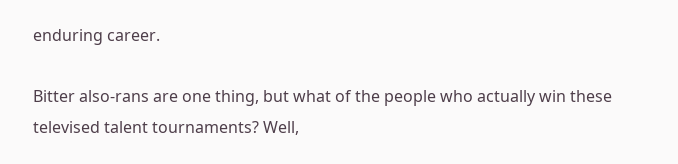enduring career.

Bitter also-rans are one thing, but what of the people who actually win these televised talent tournaments? Well,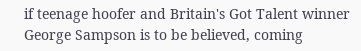if teenage hoofer and Britain's Got Talent winner George Sampson is to be believed, coming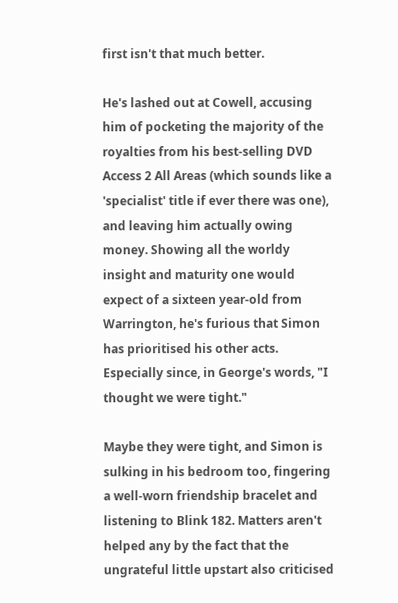first isn't that much better.

He's lashed out at Cowell, accusing him of pocketing the majority of the royalties from his best-selling DVD Access 2 All Areas (which sounds like a 'specialist' title if ever there was one), and leaving him actually owing money. Showing all the worldy insight and maturity one would expect of a sixteen year-old from Warrington, he's furious that Simon has prioritised his other acts. Especially since, in George's words, "I thought we were tight."

Maybe they were tight, and Simon is sulking in his bedroom too, fingering a well-worn friendship bracelet and listening to Blink 182. Matters aren't helped any by the fact that the ungrateful little upstart also criticised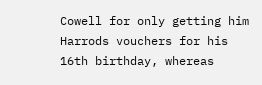Cowell for only getting him Harrods vouchers for his 16th birthday, whereas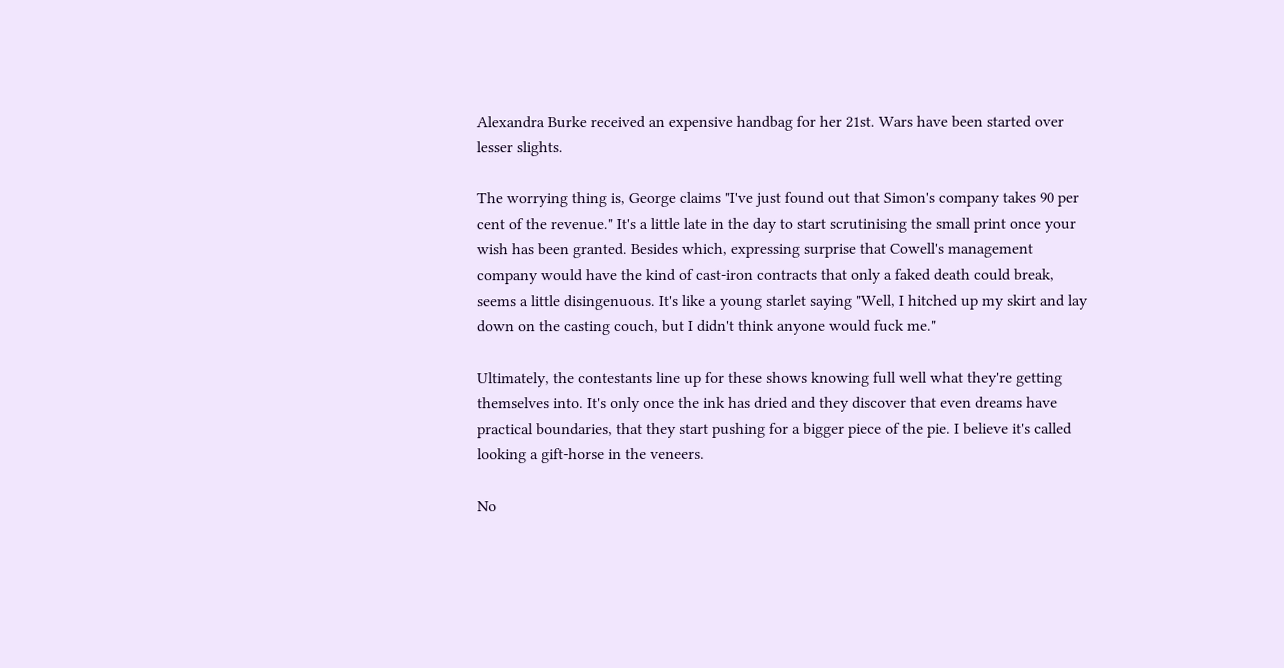Alexandra Burke received an expensive handbag for her 21st. Wars have been started over lesser slights.

The worrying thing is, George claims "I've just found out that Simon's company takes 90 per cent of the revenue." It's a little late in the day to start scrutinising the small print once your wish has been granted. Besides which, expressing surprise that Cowell's management company would have the kind of cast-iron contracts that only a faked death could break, seems a little disingenuous. It's like a young starlet saying "Well, I hitched up my skirt and lay down on the casting couch, but I didn't think anyone would fuck me."

Ultimately, the contestants line up for these shows knowing full well what they're getting themselves into. It's only once the ink has dried and they discover that even dreams have practical boundaries, that they start pushing for a bigger piece of the pie. I believe it's called looking a gift-horse in the veneers.

No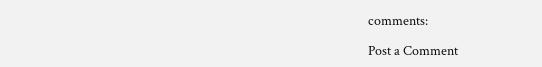comments:

Post a Comment